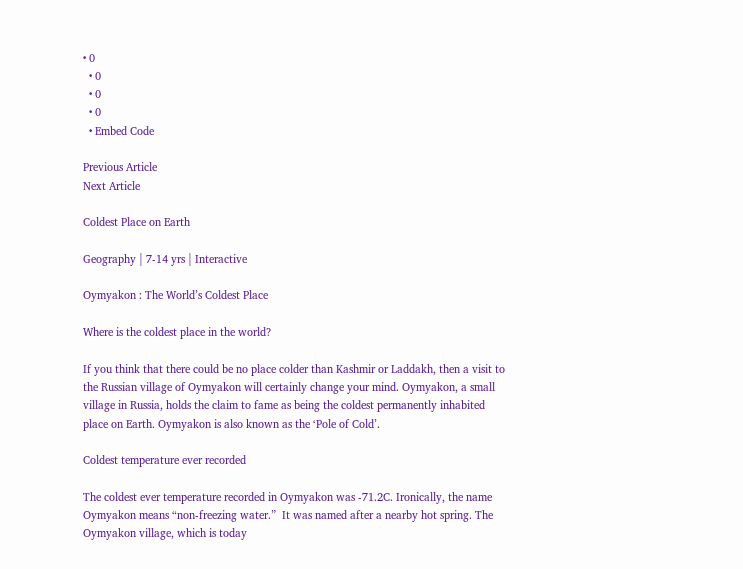• 0
  • 0
  • 0
  • 0
  • Embed Code

Previous Article
Next Article

Coldest Place on Earth

Geography | 7-14 yrs | Interactive

Oymyakon : The World’s Coldest Place

Where is the coldest place in the world?

If you think that there could be no place colder than Kashmir or Laddakh, then a visit to the Russian village of Oymyakon will certainly change your mind. Oymyakon, a small village in Russia, holds the claim to fame as being the coldest permanently inhabited place on Earth. Oymyakon is also known as the ‘Pole of Cold’.

Coldest temperature ever recorded

The coldest ever temperature recorded in Oymyakon was -71.2C. Ironically, the name Oymyakon means “non-freezing water.”  It was named after a nearby hot spring. The Oymyakon village, which is today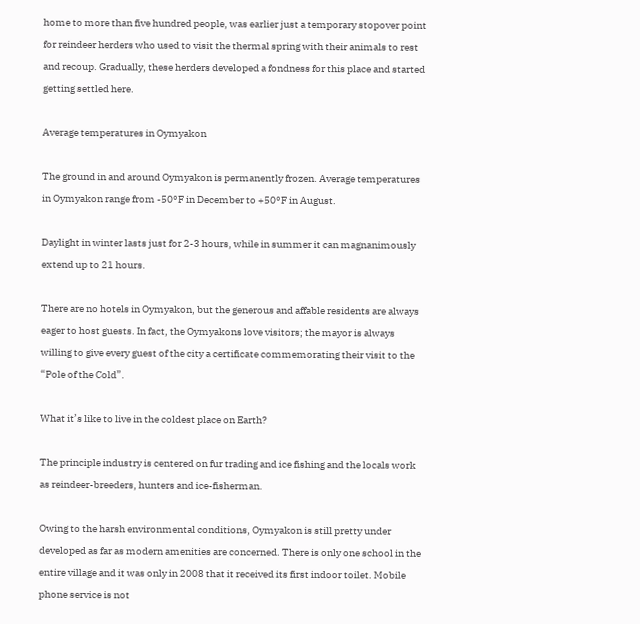home to more than five hundred people, was earlier just a temporary stopover point for reindeer herders who used to visit the thermal spring with their animals to rest and recoup. Gradually, these herders developed a fondness for this place and started getting settled here.

Average temperatures in Oymyakon

The ground in and around Oymyakon is permanently frozen. Average temperatures in Oymyakon range from -50°F in December to +50°F in August.

Daylight in winter lasts just for 2-3 hours, while in summer it can magnanimously extend up to 21 hours.

There are no hotels in Oymyakon, but the generous and affable residents are always eager to host guests. In fact, the Oymyakons love visitors; the mayor is always willing to give every guest of the city a certificate commemorating their visit to the “Pole of the Cold”.

What it’s like to live in the coldest place on Earth?

The principle industry is centered on fur trading and ice fishing and the locals work as reindeer-breeders, hunters and ice-fisherman.

Owing to the harsh environmental conditions, Oymyakon is still pretty under developed as far as modern amenities are concerned. There is only one school in the entire village and it was only in 2008 that it received its first indoor toilet. Mobile phone service is not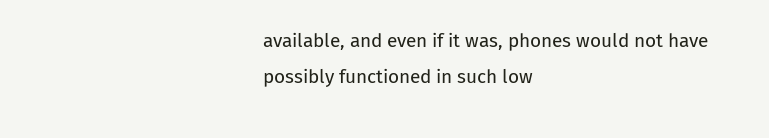available, and even if it was, phones would not have possibly functioned in such low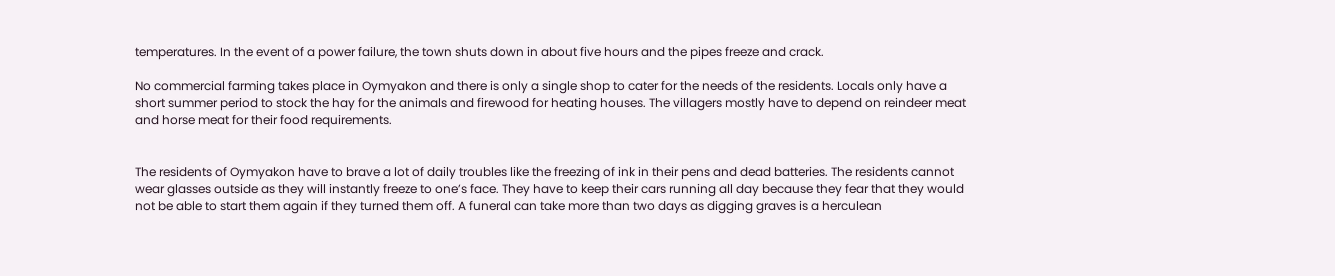temperatures. In the event of a power failure, the town shuts down in about five hours and the pipes freeze and crack.

No commercial farming takes place in Oymyakon and there is only a single shop to cater for the needs of the residents. Locals only have a short summer period to stock the hay for the animals and firewood for heating houses. The villagers mostly have to depend on reindeer meat and horse meat for their food requirements.


The residents of Oymyakon have to brave a lot of daily troubles like the freezing of ink in their pens and dead batteries. The residents cannot wear glasses outside as they will instantly freeze to one’s face. They have to keep their cars running all day because they fear that they would not be able to start them again if they turned them off. A funeral can take more than two days as digging graves is a herculean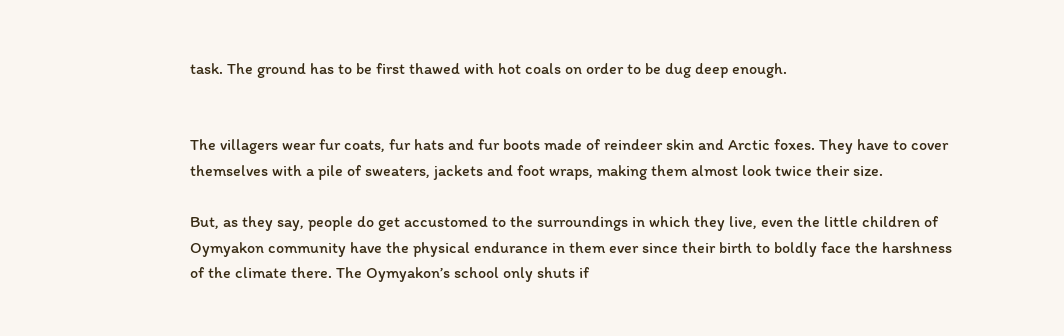task. The ground has to be first thawed with hot coals on order to be dug deep enough.


The villagers wear fur coats, fur hats and fur boots made of reindeer skin and Arctic foxes. They have to cover themselves with a pile of sweaters, jackets and foot wraps, making them almost look twice their size.

But, as they say, people do get accustomed to the surroundings in which they live, even the little children of Oymyakon community have the physical endurance in them ever since their birth to boldly face the harshness of the climate there. The Oymyakon’s school only shuts if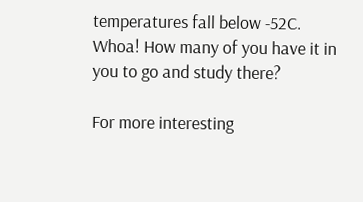temperatures fall below -52C. Whoa! How many of you have it in you to go and study there?

For more interesting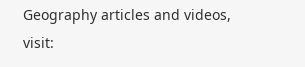Geography articles and videos, visit: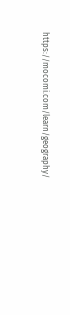https://mocomi.com/learn/geography/